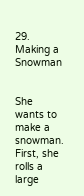29. Making a Snowman


She wants to make a snowman. First, she rolls a large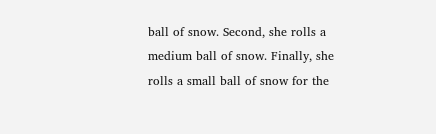ball of snow. Second, she rolls a medium ball of snow. Finally, she rolls a small ball of snow for the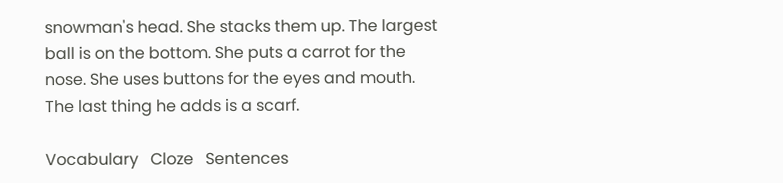snowman's head. She stacks them up. The largest ball is on the bottom. She puts a carrot for the nose. She uses buttons for the eyes and mouth. The last thing he adds is a scarf.

Vocabulary   Cloze   Sentences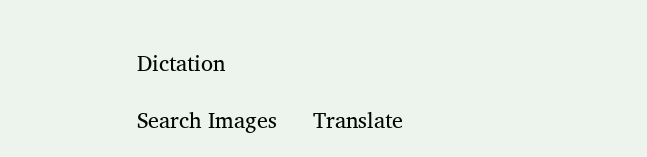Dictation

Search Images      Translate